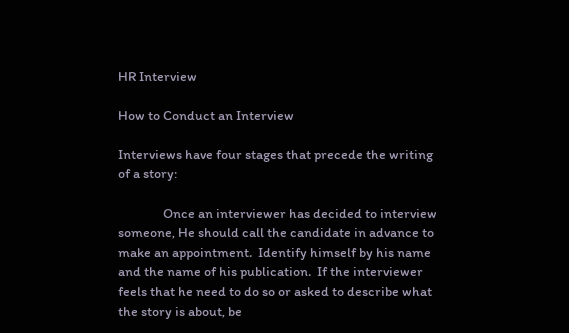HR Interview

How to Conduct an Interview

Interviews have four stages that precede the writing of a story:

               Once an interviewer has decided to interview someone, He should call the candidate in advance to make an appointment.  Identify himself by his name and the name of his publication.  If the interviewer feels that he need to do so or asked to describe what the story is about, be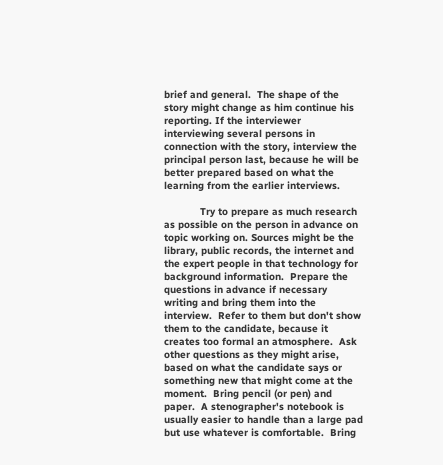brief and general.  The shape of the story might change as him continue his reporting. If the interviewer interviewing several persons in connection with the story, interview the principal person last, because he will be better prepared based on what the learning from the earlier interviews.

            Try to prepare as much research as possible on the person in advance on topic working on. Sources might be the library, public records, the internet and the expert people in that technology for background information.  Prepare the questions in advance if necessary writing and bring them into the interview.  Refer to them but don't show them to the candidate, because it creates too formal an atmosphere.  Ask other questions as they might arise, based on what the candidate says or something new that might come at the moment.  Bring pencil (or pen) and paper.  A stenographer's notebook is usually easier to handle than a large pad but use whatever is comfortable.  Bring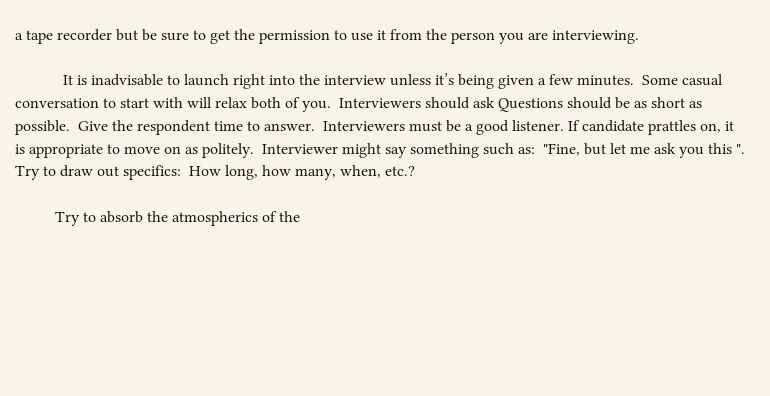a tape recorder but be sure to get the permission to use it from the person you are interviewing.

            It is inadvisable to launch right into the interview unless it’s being given a few minutes.  Some casual conversation to start with will relax both of you.  Interviewers should ask Questions should be as short as possible.  Give the respondent time to answer.  Interviewers must be a good listener. If candidate prattles on, it is appropriate to move on as politely.  Interviewer might say something such as:  "Fine, but let me ask you this ".  Try to draw out specifics:  How long, how many, when, etc.?

          Try to absorb the atmospherics of the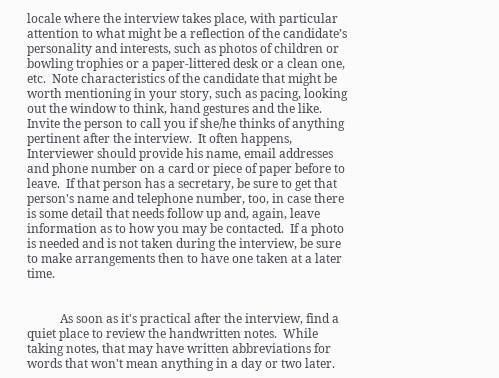locale where the interview takes place, with particular attention to what might be a reflection of the candidate’s personality and interests, such as photos of children or bowling trophies or a paper-littered desk or a clean one, etc.  Note characteristics of the candidate that might be worth mentioning in your story, such as pacing, looking out the window to think, hand gestures and the like.  Invite the person to call you if she/he thinks of anything pertinent after the interview.  It often happens, Interviewer should provide his name, email addresses and phone number on a card or piece of paper before to leave.  If that person has a secretary, be sure to get that person's name and telephone number, too, in case there is some detail that needs follow up and, again, leave information as to how you may be contacted.  If a photo is needed and is not taken during the interview, be sure to make arrangements then to have one taken at a later time.


           As soon as it's practical after the interview, find a quiet place to review the handwritten notes.  While taking notes, that may have written abbreviations for words that won't mean anything in a day or two later.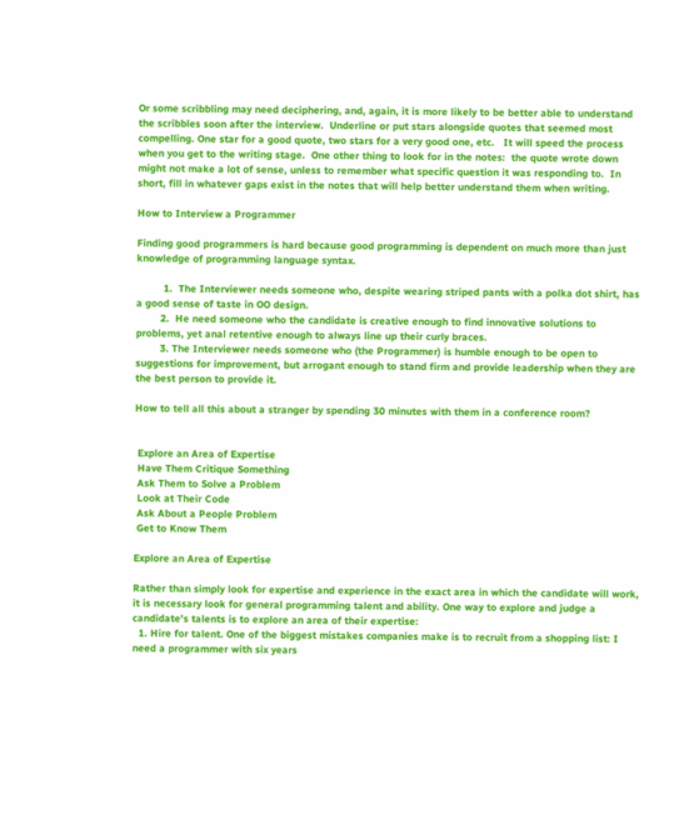Or some scribbling may need deciphering, and, again, it is more likely to be better able to understand the scribbles soon after the interview.  Underline or put stars alongside quotes that seemed most compelling. One star for a good quote, two stars for a very good one, etc.   It will speed the process when you get to the writing stage.  One other thing to look for in the notes:  the quote wrote down might not make a lot of sense, unless to remember what specific question it was responding to.  In short, fill in whatever gaps exist in the notes that will help better understand them when writing.

How to Interview a Programmer

Finding good programmers is hard because good programming is dependent on much more than just knowledge of programming language syntax.

         1.  The Interviewer needs someone who, despite wearing striped pants with a polka dot shirt, has a good sense of taste in OO design.
        2.  He need someone who the candidate is creative enough to find innovative solutions to problems, yet anal retentive enough to always line up their curly braces.
        3. The Interviewer needs someone who (the Programmer) is humble enough to be open to suggestions for improvement, but arrogant enough to stand firm and provide leadership when they are the best person to provide it.

How to tell all this about a stranger by spending 30 minutes with them in a conference room?


 Explore an Area of Expertise
 Have Them Critique Something
 Ask Them to Solve a Problem
 Look at Their Code
 Ask About a People Problem
 Get to Know Them

Explore an Area of Expertise

Rather than simply look for expertise and experience in the exact area in which the candidate will work, it is necessary look for general programming talent and ability. One way to explore and judge a candidate's talents is to explore an area of their expertise:
  1. Hire for talent. One of the biggest mistakes companies make is to recruit from a shopping list: I need a programmer with six years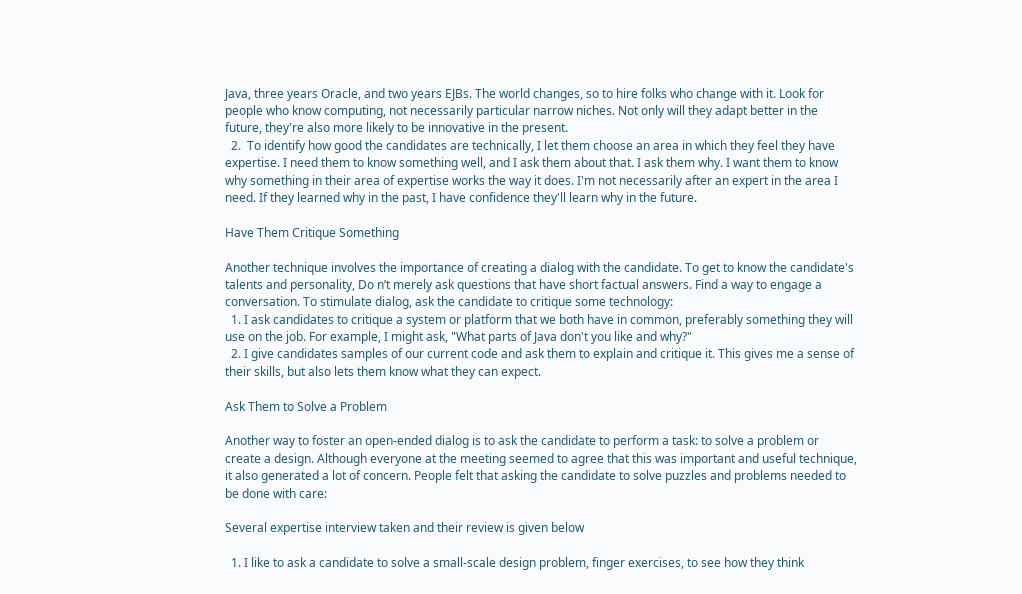Java, three years Oracle, and two years EJBs. The world changes, so to hire folks who change with it. Look for people who know computing, not necessarily particular narrow niches. Not only will they adapt better in the future, they're also more likely to be innovative in the present.
  2.  To identify how good the candidates are technically, I let them choose an area in which they feel they have expertise. I need them to know something well, and I ask them about that. I ask them why. I want them to know why something in their area of expertise works the way it does. I'm not necessarily after an expert in the area I need. If they learned why in the past, I have confidence they'll learn why in the future.

Have Them Critique Something

Another technique involves the importance of creating a dialog with the candidate. To get to know the candidate's talents and personality, Do n’t merely ask questions that have short factual answers. Find a way to engage a conversation. To stimulate dialog, ask the candidate to critique some technology:
  1. I ask candidates to critique a system or platform that we both have in common, preferably something they will use on the job. For example, I might ask, "What parts of Java don't you like and why?"
  2. I give candidates samples of our current code and ask them to explain and critique it. This gives me a sense of their skills, but also lets them know what they can expect.

Ask Them to Solve a Problem

Another way to foster an open-ended dialog is to ask the candidate to perform a task: to solve a problem or create a design. Although everyone at the meeting seemed to agree that this was important and useful technique, it also generated a lot of concern. People felt that asking the candidate to solve puzzles and problems needed to be done with care:

Several expertise interview taken and their review is given below

  1. I like to ask a candidate to solve a small-scale design problem, finger exercises, to see how they think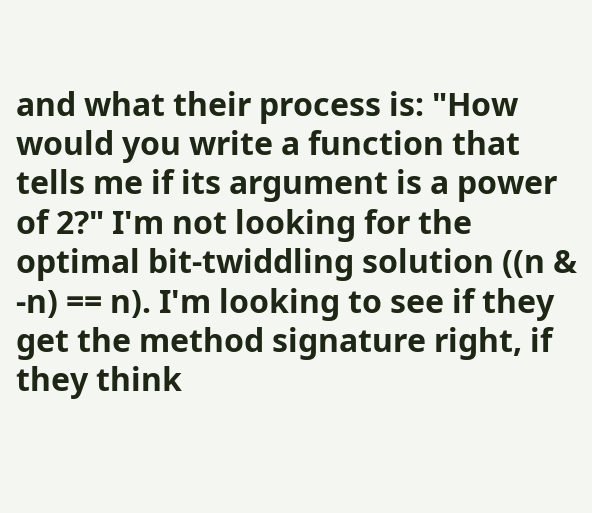and what their process is: "How would you write a function that tells me if its argument is a power of 2?" I'm not looking for the optimal bit-twiddling solution ((n & -n) == n). I'm looking to see if they get the method signature right, if they think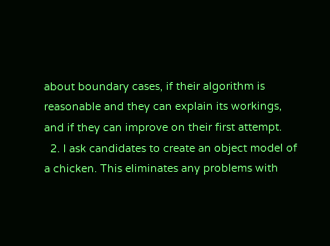about boundary cases, if their algorithm is reasonable and they can explain its workings, and if they can improve on their first attempt.
  2. I ask candidates to create an object model of a chicken. This eliminates any problems with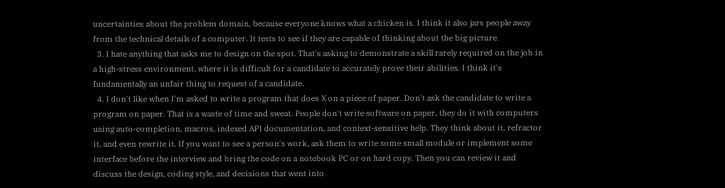uncertainties about the problem domain, because everyone knows what a chicken is. I think it also jars people away from the technical details of a computer. It tests to see if they are capable of thinking about the big picture.
  3. I hate anything that asks me to design on the spot. That's asking to demonstrate a skill rarely required on the job in a high-stress environment, where it is difficult for a candidate to accurately prove their abilities. I think it's fundamentally an unfair thing to request of a candidate.
  4. I don't like when I'm asked to write a program that does X on a piece of paper. Don't ask the candidate to write a program on paper. That is a waste of time and sweat. People don't write software on paper, they do it with computers using auto-completion, macros, indexed API documentation, and context-sensitive help. They think about it, refractor it, and even rewrite it. If you want to see a person's work, ask them to write some small module or implement some interface before the interview and bring the code on a notebook PC or on hard copy. Then you can review it and discuss the design, coding style, and decisions that went into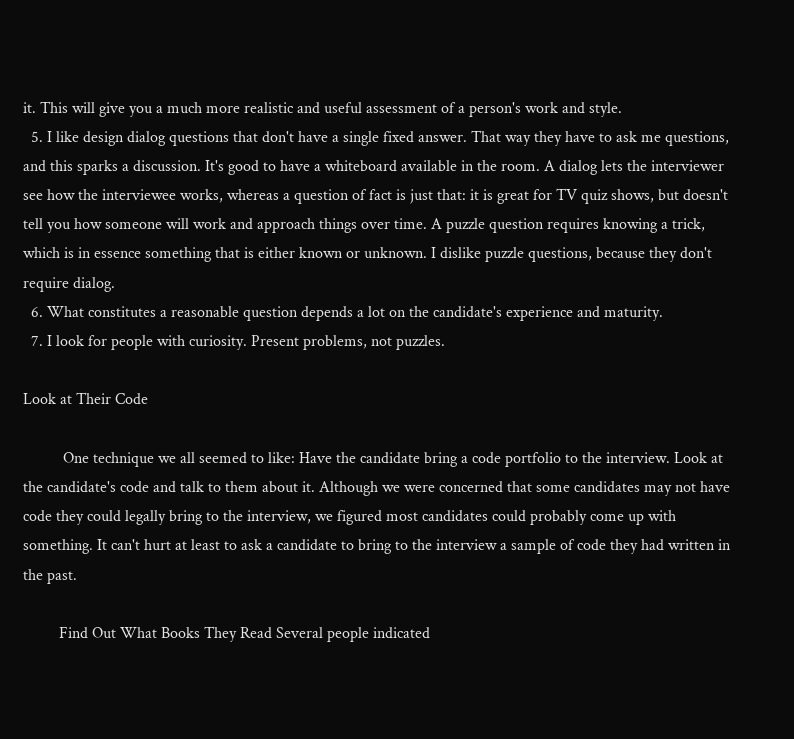it. This will give you a much more realistic and useful assessment of a person's work and style.
  5. I like design dialog questions that don't have a single fixed answer. That way they have to ask me questions, and this sparks a discussion. It's good to have a whiteboard available in the room. A dialog lets the interviewer see how the interviewee works, whereas a question of fact is just that: it is great for TV quiz shows, but doesn't tell you how someone will work and approach things over time. A puzzle question requires knowing a trick, which is in essence something that is either known or unknown. I dislike puzzle questions, because they don't require dialog.
  6. What constitutes a reasonable question depends a lot on the candidate's experience and maturity.
  7. I look for people with curiosity. Present problems, not puzzles.

Look at Their Code

          One technique we all seemed to like: Have the candidate bring a code portfolio to the interview. Look at the candidate's code and talk to them about it. Although we were concerned that some candidates may not have code they could legally bring to the interview, we figured most candidates could probably come up with something. It can't hurt at least to ask a candidate to bring to the interview a sample of code they had written in the past.

         Find Out What Books They Read Several people indicated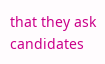that they ask candidates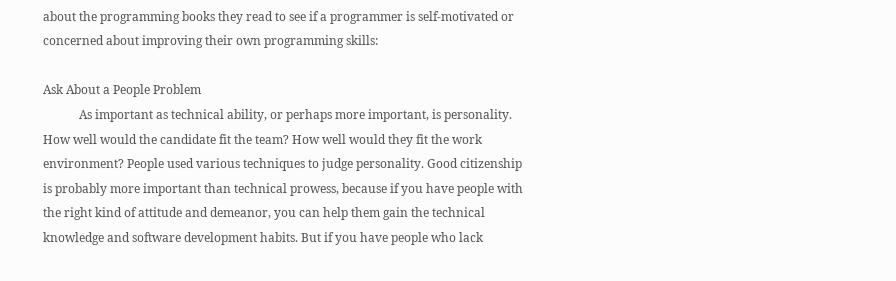about the programming books they read to see if a programmer is self-motivated or concerned about improving their own programming skills:

Ask About a People Problem
            As important as technical ability, or perhaps more important, is personality. How well would the candidate fit the team? How well would they fit the work environment? People used various techniques to judge personality. Good citizenship is probably more important than technical prowess, because if you have people with the right kind of attitude and demeanor, you can help them gain the technical knowledge and software development habits. But if you have people who lack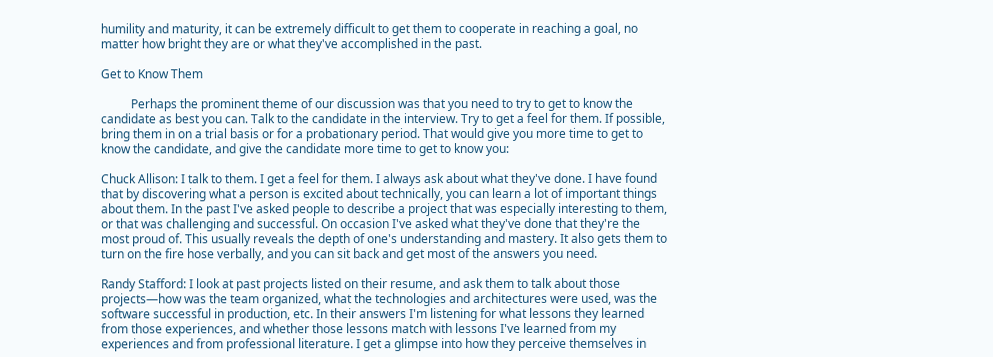humility and maturity, it can be extremely difficult to get them to cooperate in reaching a goal, no matter how bright they are or what they've accomplished in the past.

Get to Know Them

          Perhaps the prominent theme of our discussion was that you need to try to get to know the candidate as best you can. Talk to the candidate in the interview. Try to get a feel for them. If possible, bring them in on a trial basis or for a probationary period. That would give you more time to get to know the candidate, and give the candidate more time to get to know you:

Chuck Allison: I talk to them. I get a feel for them. I always ask about what they've done. I have found that by discovering what a person is excited about technically, you can learn a lot of important things about them. In the past I've asked people to describe a project that was especially interesting to them, or that was challenging and successful. On occasion I've asked what they've done that they're the most proud of. This usually reveals the depth of one's understanding and mastery. It also gets them to turn on the fire hose verbally, and you can sit back and get most of the answers you need.

Randy Stafford: I look at past projects listed on their resume, and ask them to talk about those projects—how was the team organized, what the technologies and architectures were used, was the software successful in production, etc. In their answers I'm listening for what lessons they learned from those experiences, and whether those lessons match with lessons I've learned from my experiences and from professional literature. I get a glimpse into how they perceive themselves in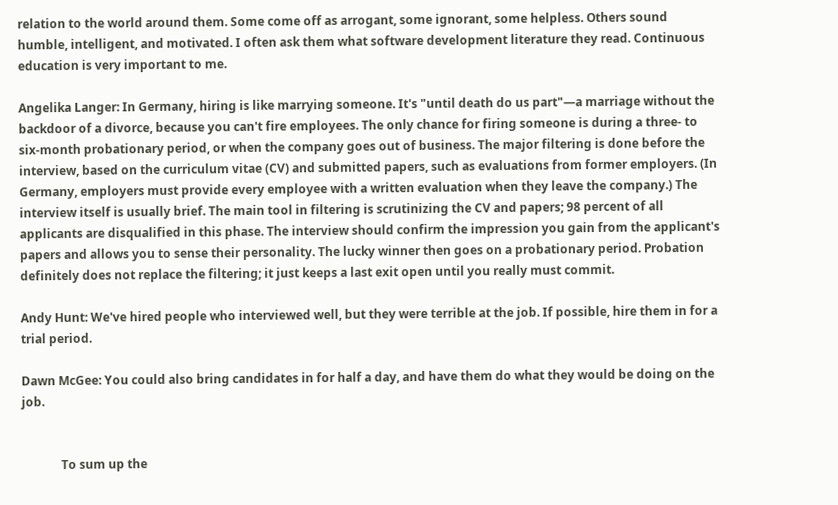relation to the world around them. Some come off as arrogant, some ignorant, some helpless. Others sound humble, intelligent, and motivated. I often ask them what software development literature they read. Continuous education is very important to me.

Angelika Langer: In Germany, hiring is like marrying someone. It's "until death do us part"—a marriage without the backdoor of a divorce, because you can't fire employees. The only chance for firing someone is during a three- to six-month probationary period, or when the company goes out of business. The major filtering is done before the interview, based on the curriculum vitae (CV) and submitted papers, such as evaluations from former employers. (In Germany, employers must provide every employee with a written evaluation when they leave the company.) The interview itself is usually brief. The main tool in filtering is scrutinizing the CV and papers; 98 percent of all applicants are disqualified in this phase. The interview should confirm the impression you gain from the applicant's papers and allows you to sense their personality. The lucky winner then goes on a probationary period. Probation definitely does not replace the filtering; it just keeps a last exit open until you really must commit.

Andy Hunt: We've hired people who interviewed well, but they were terrible at the job. If possible, hire them in for a trial period.

Dawn McGee: You could also bring candidates in for half a day, and have them do what they would be doing on the job.


             To sum up the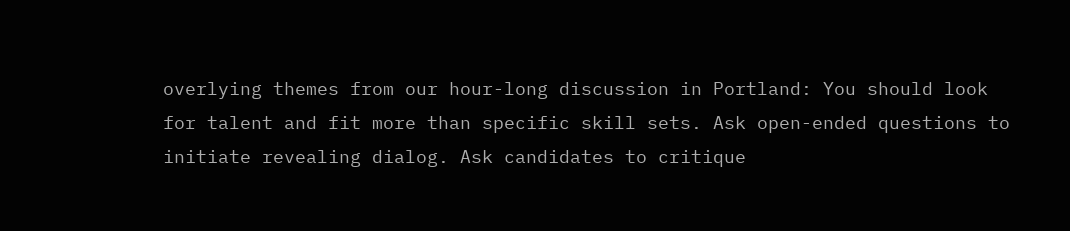overlying themes from our hour-long discussion in Portland: You should look for talent and fit more than specific skill sets. Ask open-ended questions to initiate revealing dialog. Ask candidates to critique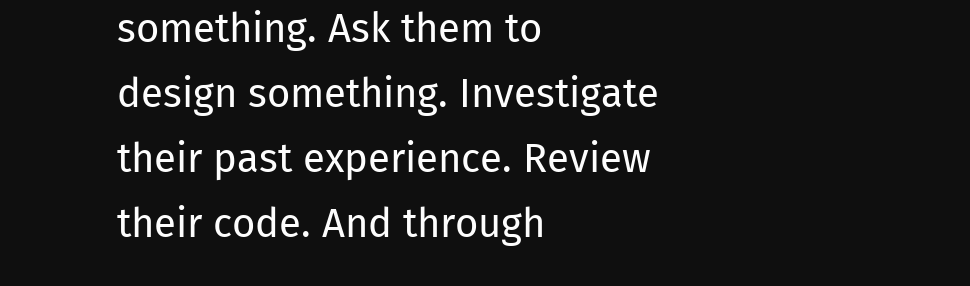something. Ask them to design something. Investigate their past experience. Review their code. And through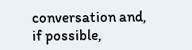conversation and, if possible,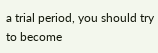a trial period, you should try to become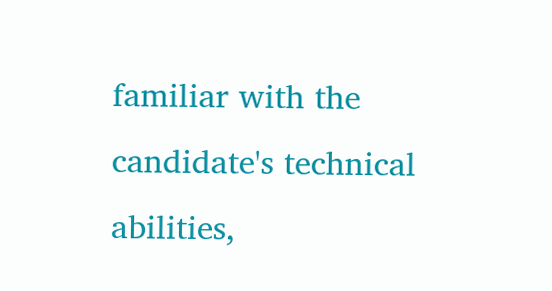familiar with the candidate's technical abilities,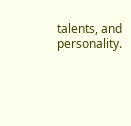talents, and personality.